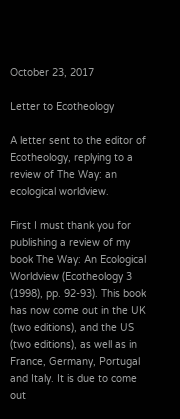October 23, 2017

Letter to Ecotheology

A letter sent to the editor of Ecotheology, replying to a review of The Way: an ecological worldview.

First I must thank you for publishing a review of my book The Way: An Ecological Worldview (Ecotheology 3 (1998), pp. 92-93). This book has now come out in the UK (two editions), and the US (two editions), as well as in France, Germany, Portugal and Italy. It is due to come out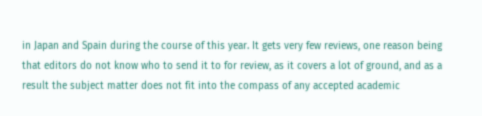in Japan and Spain during the course of this year. It gets very few reviews, one reason being that editors do not know who to send it to for review, as it covers a lot of ground, and as a result the subject matter does not fit into the compass of any accepted academic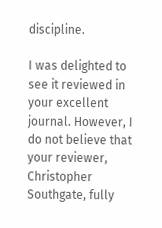discipline.

I was delighted to see it reviewed in your excellent journal. However, I do not believe that your reviewer, Christopher Southgate, fully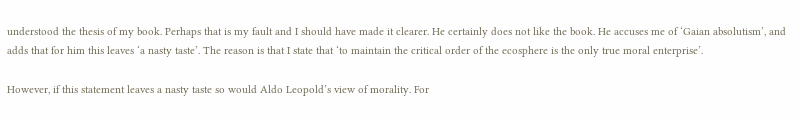understood the thesis of my book. Perhaps that is my fault and I should have made it clearer. He certainly does not like the book. He accuses me of ‘Gaian absolutism’, and adds that for him this leaves ‘a nasty taste’. The reason is that I state that ‘to maintain the critical order of the ecosphere is the only true moral enterprise’.

However, if this statement leaves a nasty taste so would Aldo Leopold’s view of morality. For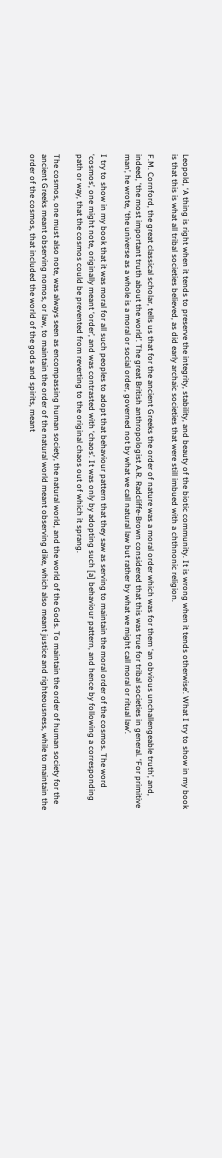Leopold, ‘A thing is right when it tends to preserve the integrity, stability, and beauty of the biotic community. It is wrong when it tends otherwise’. What I try to show in my book is that this is what all tribal societies believed, as did early archaic societies that were still imbued with a chthnonic religion.

F.M. Cornford, the great classical scholar, tells us that for the ancient Greeks the order of nature was a moral order which was for them ‘an obvious unchallengeable truth’, and, indeed, ‘the most important truth about the world’. The great British anthropologist A.R. Radcliffe-Brown considered that this was true for tribal societies in general. ‘For primitive man’, he wrote, ‘the universe as a whole is a moral or social order, governed not by what we call natural law but rather by what we might call moral or ritual law’.

I try to show in my book that it was moral for all such peoples to adopt that behaviour pattern that they saw as serving to maintain the moral order of the cosmos. The word ‘cosmos’, one might note, originally meant ‘order’, and was contrasted with ‘chaos’. It was only by adopting such [a] behaviour pattern, and hence by following a corresponding path or way, that the cosmos could be prevented from reverting to the original chaos out of which it sprang.

The cosmos, one must also note, was always seen as encompassing human society, the natural world, and the world of the Gods. To maintain the order of human society for the ancient Greeks meant observing nomos, or law, to maintain the order of the natural world meant observing dike, which also meant justice and righteousness, while to maintain the order of the cosmos, that included the world of the gods and spirits, meant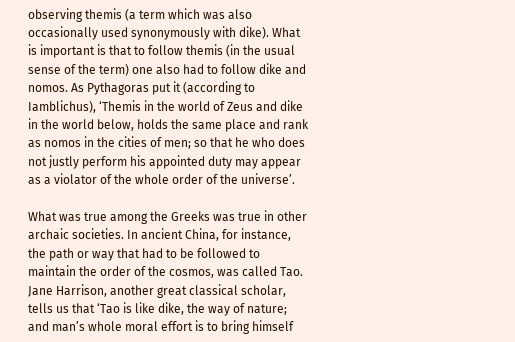observing themis (a term which was also occasionally used synonymously with dike). What is important is that to follow themis (in the usual sense of the term) one also had to follow dike and nomos. As Pythagoras put it (according to Iamblichus), ‘Themis in the world of Zeus and dike in the world below, holds the same place and rank as nomos in the cities of men; so that he who does not justly perform his appointed duty may appear as a violator of the whole order of the universe’.

What was true among the Greeks was true in other archaic societies. In ancient China, for instance, the path or way that had to be followed to maintain the order of the cosmos, was called Tao. Jane Harrison, another great classical scholar, tells us that ‘Tao is like dike, the way of nature; and man’s whole moral effort is to bring himself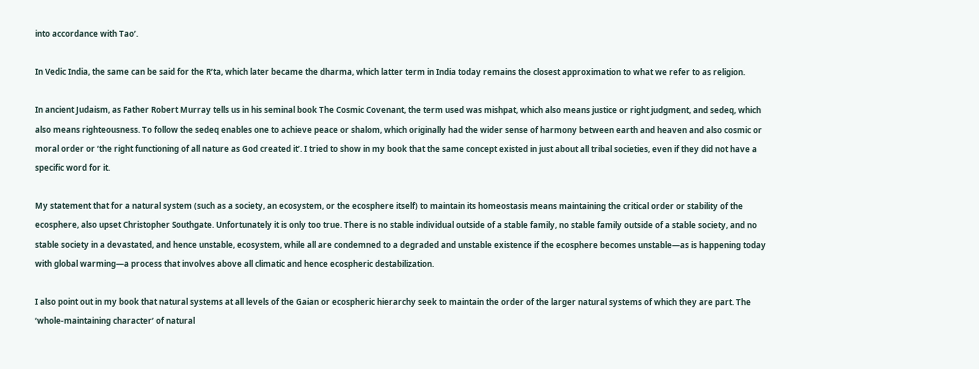into accordance with Tao’.

In Vedic India, the same can be said for the R’ta, which later became the dharma, which latter term in India today remains the closest approximation to what we refer to as religion.

In ancient Judaism, as Father Robert Murray tells us in his seminal book The Cosmic Covenant, the term used was mishpat, which also means justice or right judgment, and sedeq, which also means righteousness. To follow the sedeq enables one to achieve peace or shalom, which originally had the wider sense of harmony between earth and heaven and also cosmic or moral order or ‘the right functioning of all nature as God created it’. I tried to show in my book that the same concept existed in just about all tribal societies, even if they did not have a specific word for it.

My statement that for a natural system (such as a society, an ecosystem, or the ecosphere itself) to maintain its homeostasis means maintaining the critical order or stability of the ecosphere, also upset Christopher Southgate. Unfortunately it is only too true. There is no stable individual outside of a stable family, no stable family outside of a stable society, and no stable society in a devastated, and hence unstable, ecosystem, while all are condemned to a degraded and unstable existence if the ecosphere becomes unstable—as is happening today with global warming—a process that involves above all climatic and hence ecospheric destabilization.

I also point out in my book that natural systems at all levels of the Gaian or ecospheric hierarchy seek to maintain the order of the larger natural systems of which they are part. The ‘whole-maintaining character’ of natural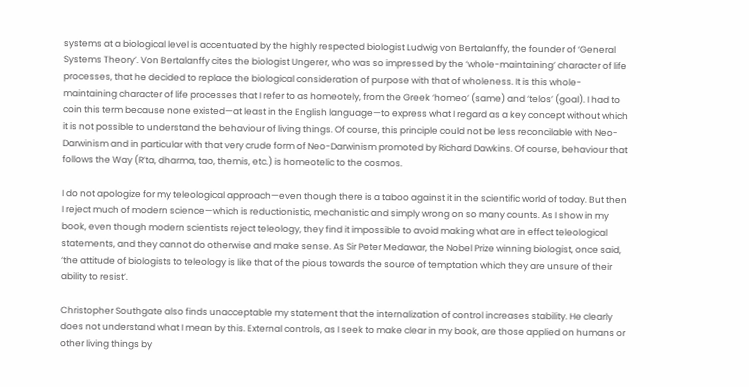systems at a biological level is accentuated by the highly respected biologist Ludwig von Bertalanffy, the founder of ‘General Systems Theory’. Von Bertalanffy cites the biologist Ungerer, who was so impressed by the ‘whole-maintaining’ character of life processes, that he decided to replace the biological consideration of purpose with that of wholeness. It is this whole-maintaining character of life processes that I refer to as homeotely, from the Greek ‘homeo’ (same) and ‘telos’ (goal). I had to coin this term because none existed—at least in the English language—to express what I regard as a key concept without which it is not possible to understand the behaviour of living things. Of course, this principle could not be less reconcilable with Neo-Darwinism and in particular with that very crude form of Neo-Darwinism promoted by Richard Dawkins. Of course, behaviour that follows the Way (R’ta, dharma, tao, themis, etc.) is homeotelic to the cosmos.

I do not apologize for my teleological approach—even though there is a taboo against it in the scientific world of today. But then I reject much of modern science—which is reductionistic, mechanistic and simply wrong on so many counts. As I show in my book, even though modern scientists reject teleology, they find it impossible to avoid making what are in effect teleological statements, and they cannot do otherwise and make sense. As Sir Peter Medawar, the Nobel Prize winning biologist, once said, ‘the attitude of biologists to teleology is like that of the pious towards the source of temptation which they are unsure of their ability to resist’.

Christopher Southgate also finds unacceptable my statement that the internalization of control increases stability. He clearly does not understand what I mean by this. External controls, as I seek to make clear in my book, are those applied on humans or other living things by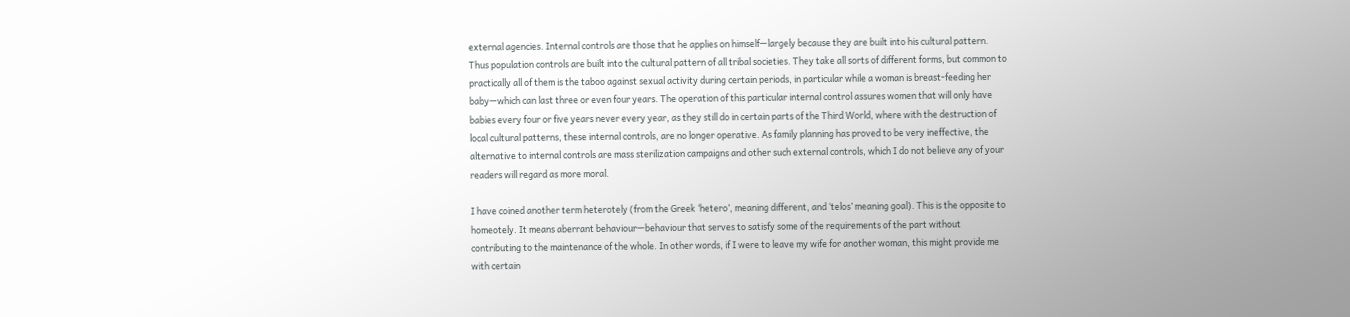external agencies. Internal controls are those that he applies on himself—largely because they are built into his cultural pattern. Thus population controls are built into the cultural pattern of all tribal societies. They take all sorts of different forms, but common to practically all of them is the taboo against sexual activity during certain periods, in particular while a woman is breast-feeding her baby—which can last three or even four years. The operation of this particular internal control assures women that will only have babies every four or five years never every year, as they still do in certain parts of the Third World, where with the destruction of local cultural patterns, these internal controls, are no longer operative. As family planning has proved to be very ineffective, the alternative to internal controls are mass sterilization campaigns and other such external controls, which I do not believe any of your readers will regard as more moral.

I have coined another term heterotely (from the Greek ‘hetero’, meaning different, and ‘telos’ meaning goal). This is the opposite to homeotely. It means aberrant behaviour—behaviour that serves to satisfy some of the requirements of the part without contributing to the maintenance of the whole. In other words, if I were to leave my wife for another woman, this might provide me with certain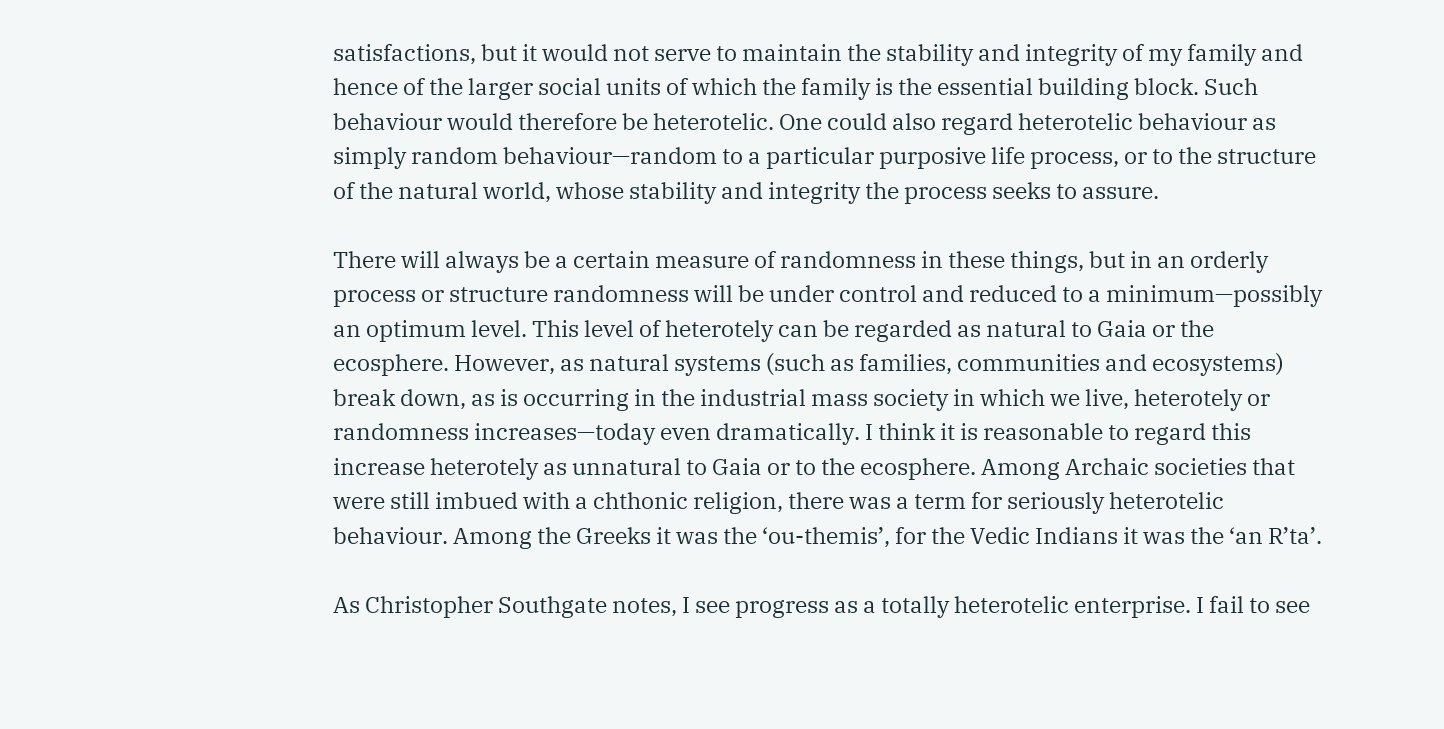satisfactions, but it would not serve to maintain the stability and integrity of my family and hence of the larger social units of which the family is the essential building block. Such behaviour would therefore be heterotelic. One could also regard heterotelic behaviour as simply random behaviour—random to a particular purposive life process, or to the structure of the natural world, whose stability and integrity the process seeks to assure.

There will always be a certain measure of randomness in these things, but in an orderly process or structure randomness will be under control and reduced to a minimum—possibly an optimum level. This level of heterotely can be regarded as natural to Gaia or the ecosphere. However, as natural systems (such as families, communities and ecosystems) break down, as is occurring in the industrial mass society in which we live, heterotely or randomness increases—today even dramatically. I think it is reasonable to regard this increase heterotely as unnatural to Gaia or to the ecosphere. Among Archaic societies that were still imbued with a chthonic religion, there was a term for seriously heterotelic behaviour. Among the Greeks it was the ‘ou-themis’, for the Vedic Indians it was the ‘an R’ta’.

As Christopher Southgate notes, I see progress as a totally heterotelic enterprise. I fail to see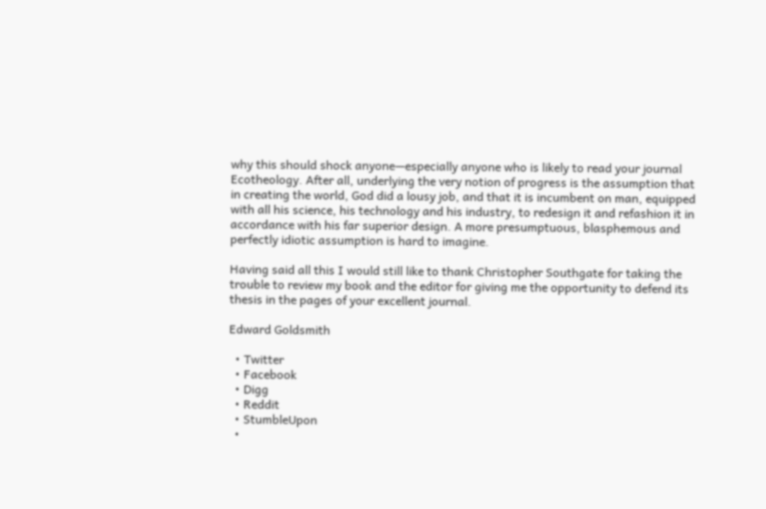why this should shock anyone—especially anyone who is likely to read your journal Ecotheology. After all, underlying the very notion of progress is the assumption that in creating the world, God did a lousy job, and that it is incumbent on man, equipped with all his science, his technology and his industry, to redesign it and refashion it in accordance with his far superior design. A more presumptuous, blasphemous and perfectly idiotic assumption is hard to imagine.

Having said all this I would still like to thank Christopher Southgate for taking the trouble to review my book and the editor for giving me the opportunity to defend its thesis in the pages of your excellent journal.

Edward Goldsmith

  • Twitter
  • Facebook
  • Digg
  • Reddit
  • StumbleUpon
  •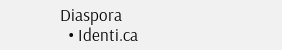Diaspora
  • Identi.ca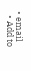• email
  • Add to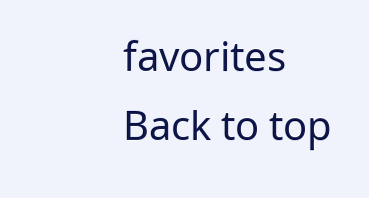favorites
Back to top